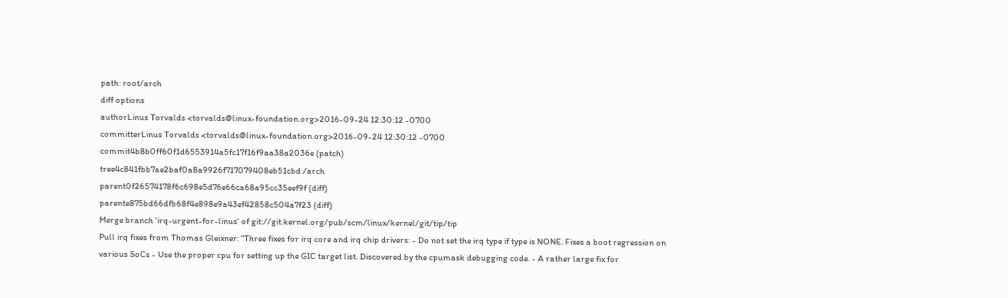path: root/arch
diff options
authorLinus Torvalds <torvalds@linux-foundation.org>2016-09-24 12:30:12 -0700
committerLinus Torvalds <torvalds@linux-foundation.org>2016-09-24 12:30:12 -0700
commit4b8b0ff60f1d6553914a5fc17f16f9aa38a2036e (patch)
tree4c841fbb7ae2baf0a8a9926f717079408eb51cbd /arch
parent0f26574178f6c698e5d76e66ca68a95cc35eef9f (diff)
parente875bd66dfb68f4e898e9a43ef42858c504a7f23 (diff)
Merge branch 'irq-urgent-for-linus' of git://git.kernel.org/pub/scm/linux/kernel/git/tip/tip
Pull irq fixes from Thomas Gleixner: "Three fixes for irq core and irq chip drivers: - Do not set the irq type if type is NONE. Fixes a boot regression on various SoCs - Use the proper cpu for setting up the GIC target list. Discovered by the cpumask debugging code. - A rather large fix for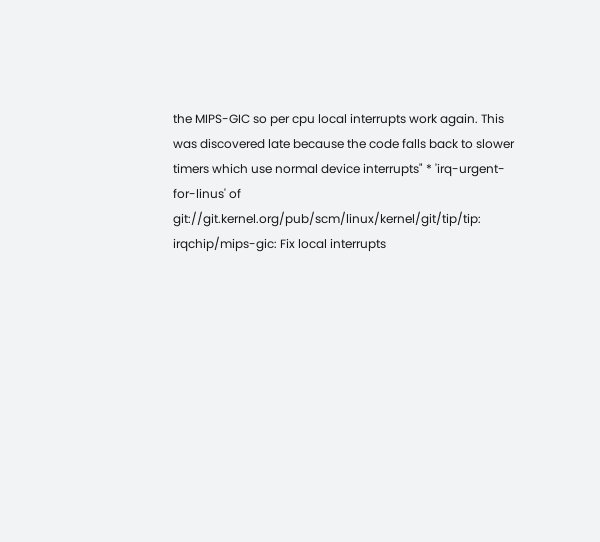the MIPS-GIC so per cpu local interrupts work again. This was discovered late because the code falls back to slower timers which use normal device interrupts" * 'irq-urgent-for-linus' of git://git.kernel.org/pub/scm/linux/kernel/git/tip/tip: irqchip/mips-gic: Fix local interrupts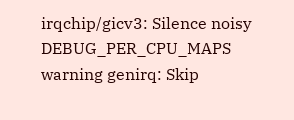irqchip/gicv3: Silence noisy DEBUG_PER_CPU_MAPS warning genirq: Skip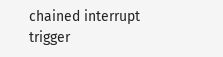chained interrupt trigger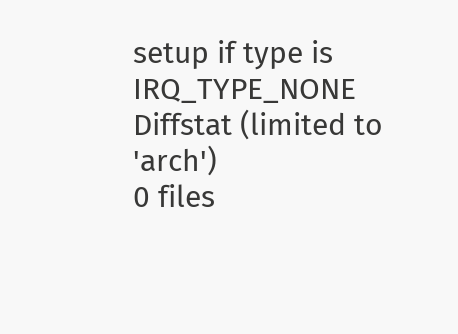setup if type is IRQ_TYPE_NONE
Diffstat (limited to 'arch')
0 files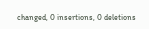changed, 0 insertions, 0 deletions